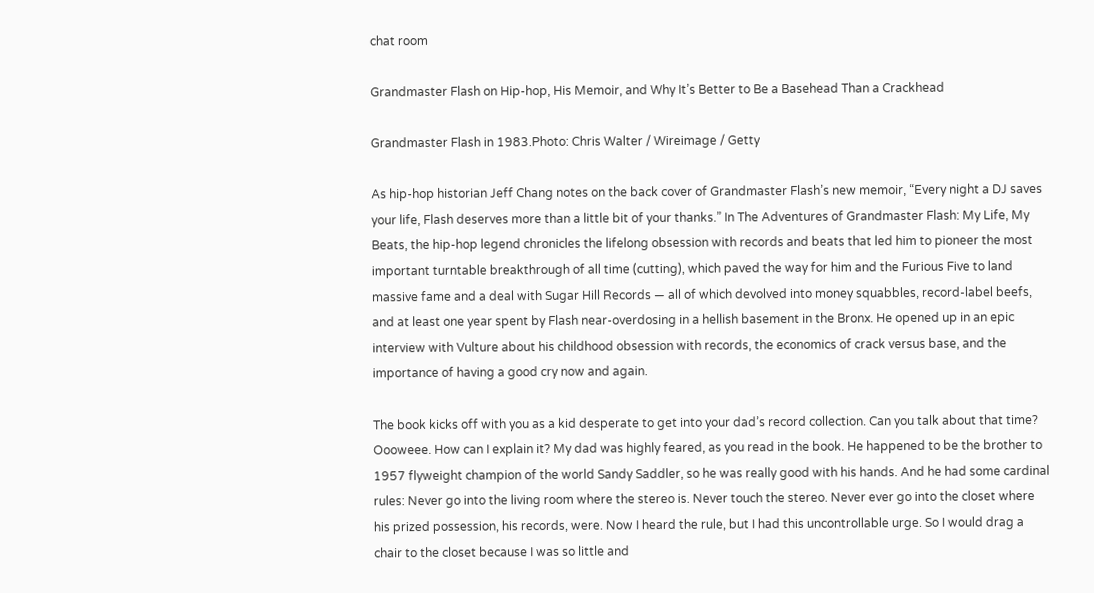chat room

Grandmaster Flash on Hip-hop, His Memoir, and Why It’s Better to Be a Basehead Than a Crackhead

Grandmaster Flash in 1983.Photo: Chris Walter / Wireimage / Getty

As hip-hop historian Jeff Chang notes on the back cover of Grandmaster Flash’s new memoir, “Every night a DJ saves your life, Flash deserves more than a little bit of your thanks.” In The Adventures of Grandmaster Flash: My Life, My Beats, the hip-hop legend chronicles the lifelong obsession with records and beats that led him to pioneer the most important turntable breakthrough of all time (cutting), which paved the way for him and the Furious Five to land massive fame and a deal with Sugar Hill Records — all of which devolved into money squabbles, record-label beefs, and at least one year spent by Flash near-overdosing in a hellish basement in the Bronx. He opened up in an epic interview with Vulture about his childhood obsession with records, the economics of crack versus base, and the importance of having a good cry now and again.

The book kicks off with you as a kid desperate to get into your dad’s record collection. Can you talk about that time?
Oooweee. How can I explain it? My dad was highly feared, as you read in the book. He happened to be the brother to 1957 flyweight champion of the world Sandy Saddler, so he was really good with his hands. And he had some cardinal rules: Never go into the living room where the stereo is. Never touch the stereo. Never ever go into the closet where his prized possession, his records, were. Now I heard the rule, but I had this uncontrollable urge. So I would drag a chair to the closet because I was so little and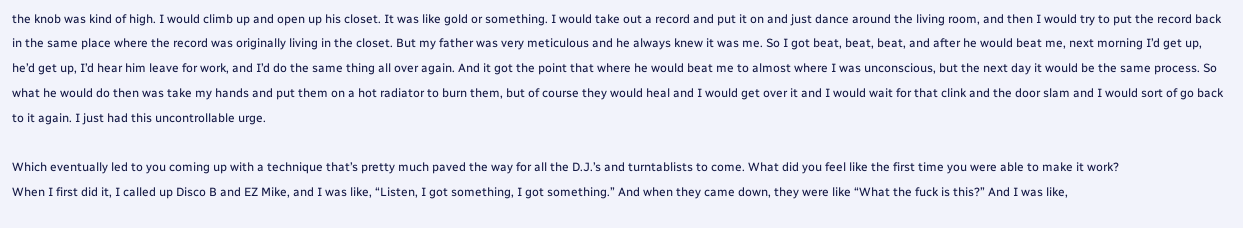the knob was kind of high. I would climb up and open up his closet. It was like gold or something. I would take out a record and put it on and just dance around the living room, and then I would try to put the record back in the same place where the record was originally living in the closet. But my father was very meticulous and he always knew it was me. So I got beat, beat, beat, and after he would beat me, next morning I’d get up, he’d get up, I’d hear him leave for work, and I’d do the same thing all over again. And it got the point that where he would beat me to almost where I was unconscious, but the next day it would be the same process. So what he would do then was take my hands and put them on a hot radiator to burn them, but of course they would heal and I would get over it and I would wait for that clink and the door slam and I would sort of go back to it again. I just had this uncontrollable urge.

Which eventually led to you coming up with a technique that’s pretty much paved the way for all the D.J.’s and turntablists to come. What did you feel like the first time you were able to make it work?
When I first did it, I called up Disco B and EZ Mike, and I was like, “Listen, I got something, I got something.” And when they came down, they were like “What the fuck is this?” And I was like,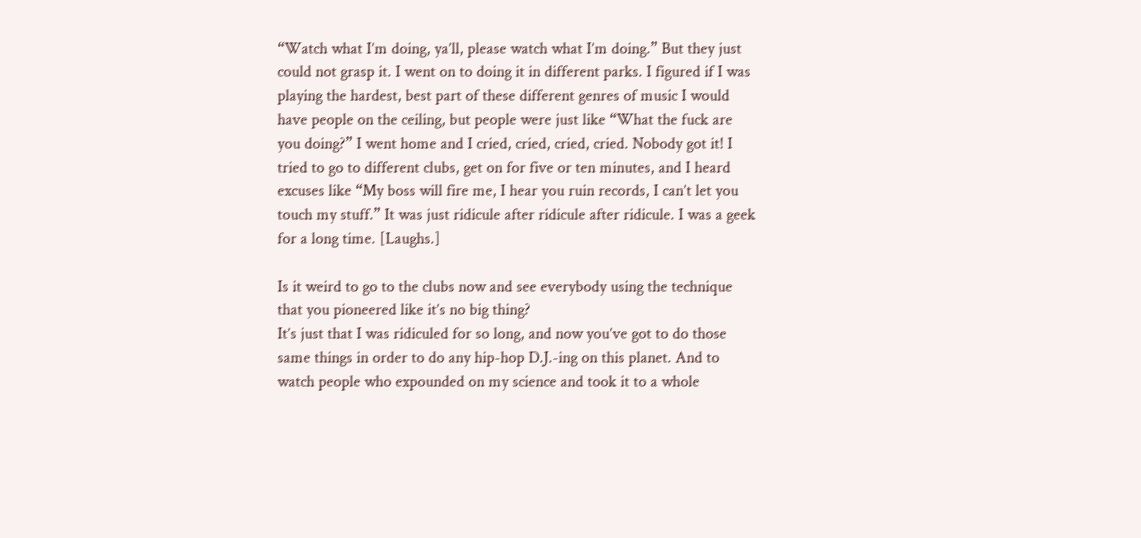“Watch what I’m doing, ya’ll, please watch what I’m doing.” But they just could not grasp it. I went on to doing it in different parks. I figured if I was playing the hardest, best part of these different genres of music I would have people on the ceiling, but people were just like “What the fuck are you doing?” I went home and I cried, cried, cried, cried. Nobody got it! I tried to go to different clubs, get on for five or ten minutes, and I heard excuses like “My boss will fire me, I hear you ruin records, I can’t let you touch my stuff.” It was just ridicule after ridicule after ridicule. I was a geek for a long time. [Laughs.]

Is it weird to go to the clubs now and see everybody using the technique that you pioneered like it’s no big thing?
It’s just that I was ridiculed for so long, and now you’ve got to do those same things in order to do any hip-hop D.J.-ing on this planet. And to watch people who expounded on my science and took it to a whole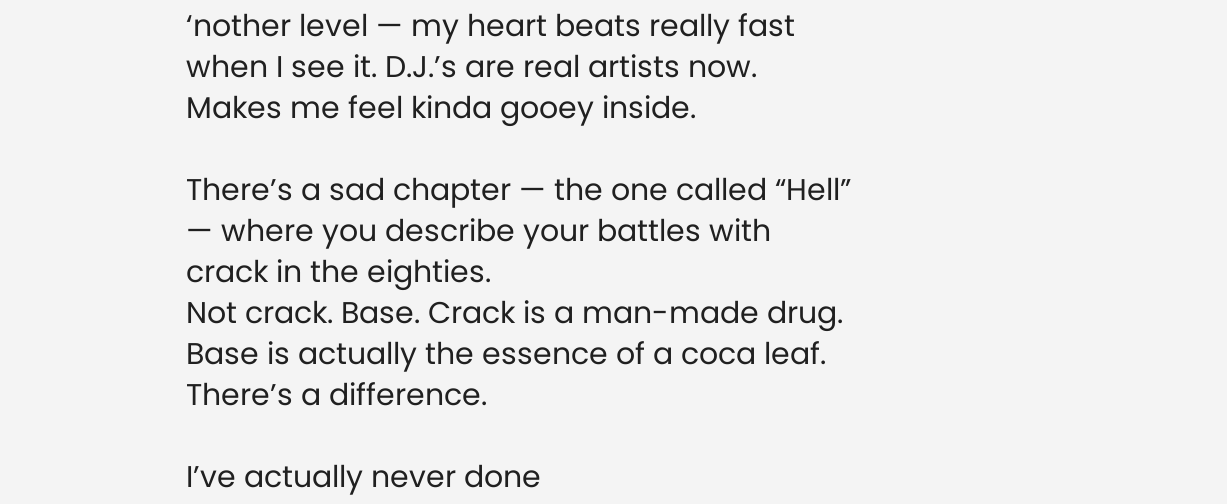‘nother level — my heart beats really fast when I see it. D.J.’s are real artists now. Makes me feel kinda gooey inside.

There’s a sad chapter — the one called “Hell” — where you describe your battles with crack in the eighties.
Not crack. Base. Crack is a man-made drug. Base is actually the essence of a coca leaf. There’s a difference.

I’ve actually never done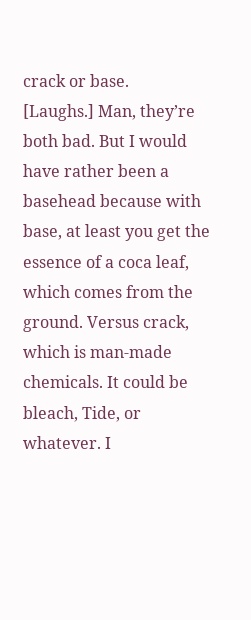crack or base.
[Laughs.] Man, they’re both bad. But I would have rather been a basehead because with base, at least you get the essence of a coca leaf, which comes from the ground. Versus crack, which is man-made chemicals. It could be bleach, Tide, or whatever. I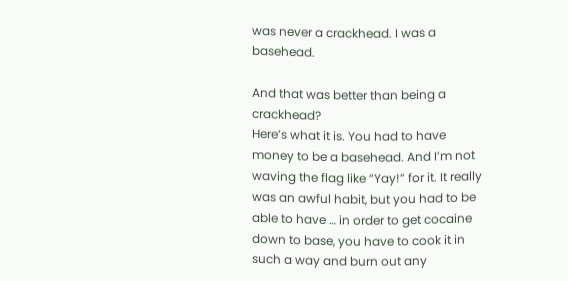was never a crackhead. I was a basehead.

And that was better than being a crackhead?
Here’s what it is. You had to have money to be a basehead. And I’m not waving the flag like “Yay!” for it. It really was an awful habit, but you had to be able to have … in order to get cocaine down to base, you have to cook it in such a way and burn out any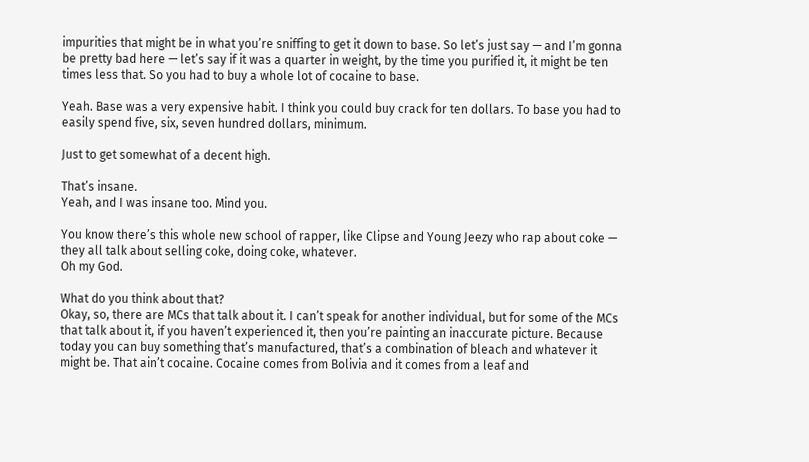impurities that might be in what you’re sniffing to get it down to base. So let’s just say — and I’m gonna be pretty bad here — let’s say if it was a quarter in weight, by the time you purified it, it might be ten times less that. So you had to buy a whole lot of cocaine to base.

Yeah. Base was a very expensive habit. I think you could buy crack for ten dollars. To base you had to easily spend five, six, seven hundred dollars, minimum.

Just to get somewhat of a decent high.

That’s insane.
Yeah, and I was insane too. Mind you.

You know there’s this whole new school of rapper, like Clipse and Young Jeezy who rap about coke — they all talk about selling coke, doing coke, whatever.
Oh my God.

What do you think about that?
Okay, so, there are MCs that talk about it. I can’t speak for another individual, but for some of the MCs that talk about it, if you haven’t experienced it, then you’re painting an inaccurate picture. Because today you can buy something that’s manufactured, that’s a combination of bleach and whatever it might be. That ain’t cocaine. Cocaine comes from Bolivia and it comes from a leaf and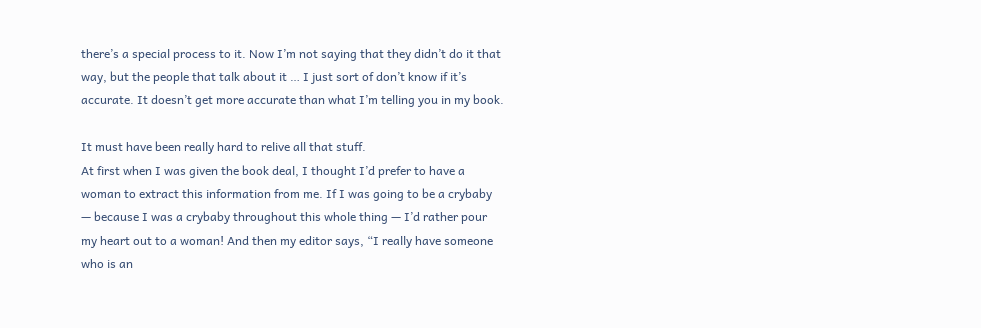there’s a special process to it. Now I’m not saying that they didn’t do it that way, but the people that talk about it … I just sort of don’t know if it’s accurate. It doesn’t get more accurate than what I’m telling you in my book.

It must have been really hard to relive all that stuff.
At first when I was given the book deal, I thought I’d prefer to have a woman to extract this information from me. If I was going to be a crybaby — because I was a crybaby throughout this whole thing — I’d rather pour my heart out to a woman! And then my editor says, “I really have someone who is an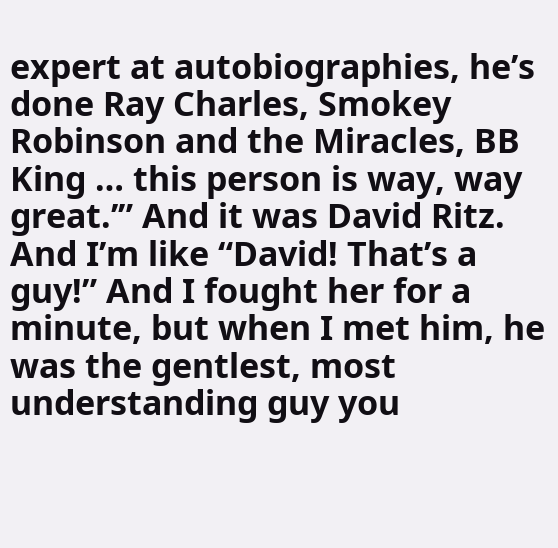expert at autobiographies, he’s done Ray Charles, Smokey Robinson and the Miracles, BB King … this person is way, way great.’” And it was David Ritz. And I’m like “David! That’s a guy!” And I fought her for a minute, but when I met him, he was the gentlest, most understanding guy you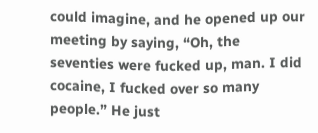could imagine, and he opened up our meeting by saying, “Oh, the seventies were fucked up, man. I did cocaine, I fucked over so many people.” He just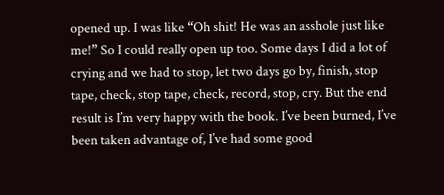opened up. I was like “Oh shit! He was an asshole just like me!” So I could really open up too. Some days I did a lot of crying and we had to stop, let two days go by, finish, stop tape, check, stop tape, check, record, stop, cry. But the end result is I’m very happy with the book. I’ve been burned, I’ve been taken advantage of, I’ve had some good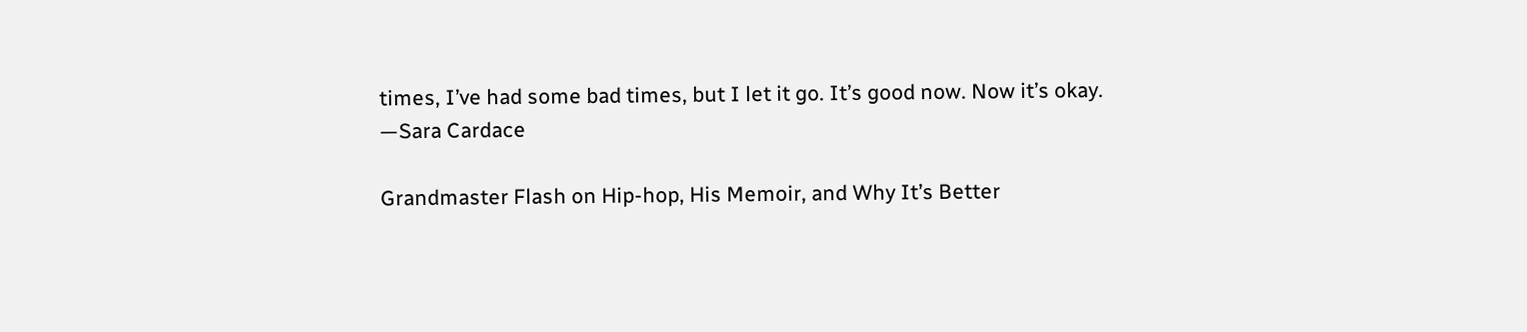times, I’ve had some bad times, but I let it go. It’s good now. Now it’s okay.
—Sara Cardace

Grandmaster Flash on Hip-hop, His Memoir, and Why It’s Better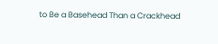to Be a Basehead Than a Crackhead